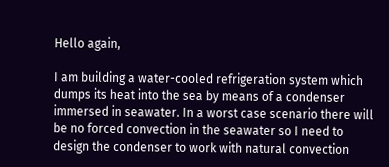Hello again,

I am building a water-cooled refrigeration system which dumps its heat into the sea by means of a condenser immersed in seawater. In a worst case scenario there will be no forced convection in the seawater so I need to design the condenser to work with natural convection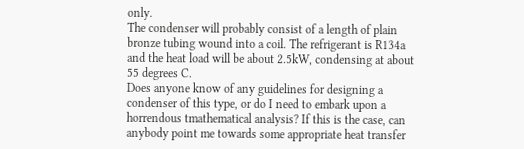only.
The condenser will probably consist of a length of plain bronze tubing wound into a coil. The refrigerant is R134a and the heat load will be about 2.5kW, condensing at about 55 degrees C.
Does anyone know of any guidelines for designing a condenser of this type, or do I need to embark upon a horrendous tmathematical analysis? If this is the case, can anybody point me towards some appropriate heat transfer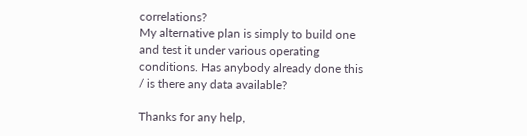correlations?
My alternative plan is simply to build one and test it under various operating conditions. Has anybody already done this / is there any data available?

Thanks for any help,